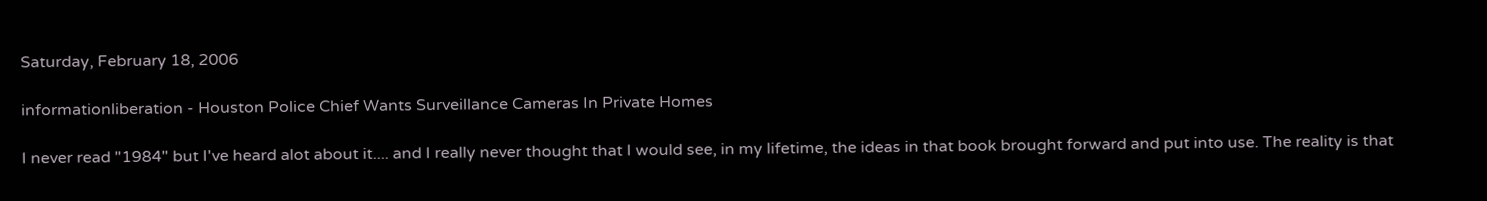Saturday, February 18, 2006

informationliberation - Houston Police Chief Wants Surveillance Cameras In Private Homes

I never read "1984" but I've heard alot about it.... and I really never thought that I would see, in my lifetime, the ideas in that book brought forward and put into use. The reality is that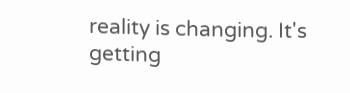reality is changing. It's getting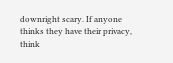downright scary. If anyone thinks they have their privacy, think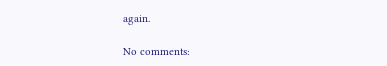again.

No comments: